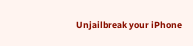Unjailbreak your iPhone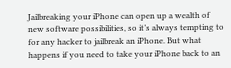Jailbreaking your iPhone can open up a wealth of new software possibilities, so it’s always tempting to for any hacker to jailbreak an iPhone. But what happens if you need to take your iPhone back to an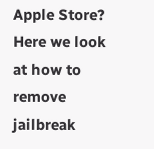Apple Store? Here we look at how to remove jailbreak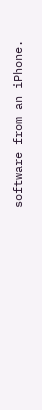software from an iPhone.